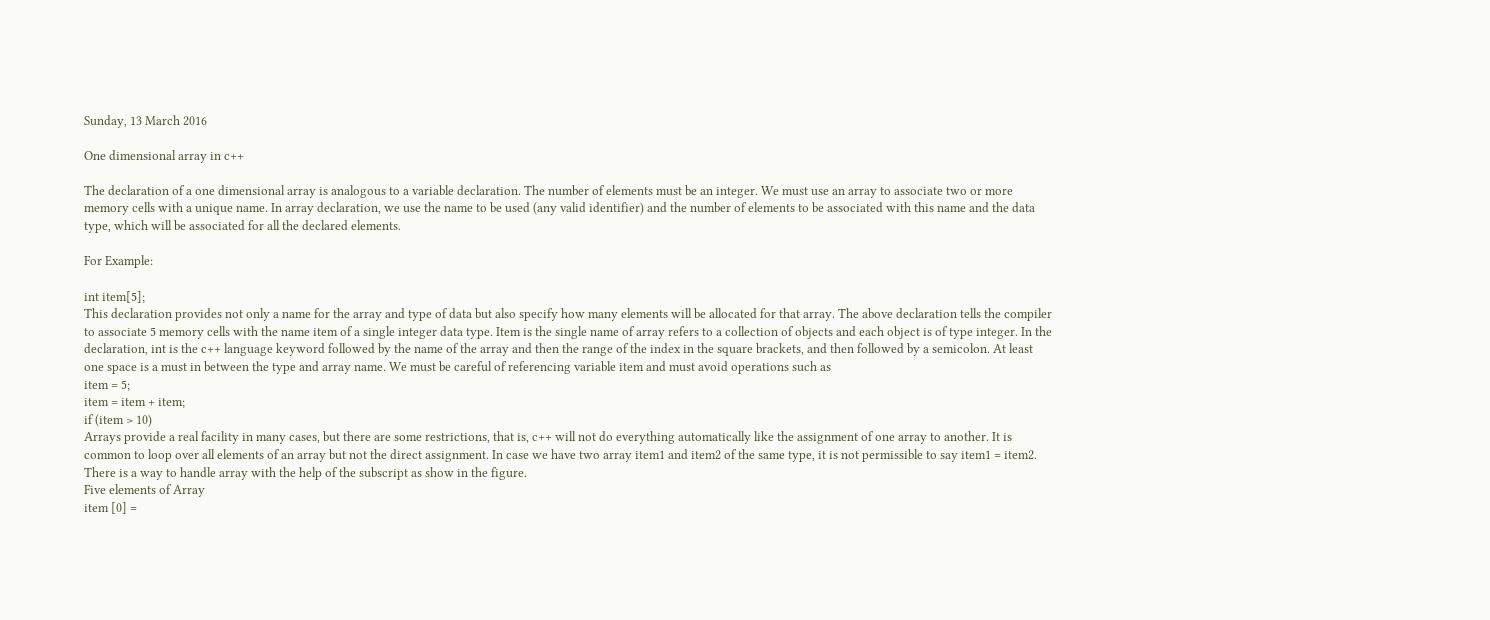Sunday, 13 March 2016

One dimensional array in c++

The declaration of a one dimensional array is analogous to a variable declaration. The number of elements must be an integer. We must use an array to associate two or more memory cells with a unique name. In array declaration, we use the name to be used (any valid identifier) and the number of elements to be associated with this name and the data type, which will be associated for all the declared elements.

For Example:

int item[5];
This declaration provides not only a name for the array and type of data but also specify how many elements will be allocated for that array. The above declaration tells the compiler to associate 5 memory cells with the name item of a single integer data type. Item is the single name of array refers to a collection of objects and each object is of type integer. In the declaration, int is the c++ language keyword followed by the name of the array and then the range of the index in the square brackets, and then followed by a semicolon. At least one space is a must in between the type and array name. We must be careful of referencing variable item and must avoid operations such as
item = 5;
item = item + item;
if (item > 10)
Arrays provide a real facility in many cases, but there are some restrictions, that is, c++ will not do everything automatically like the assignment of one array to another. It is common to loop over all elements of an array but not the direct assignment. In case we have two array item1 and item2 of the same type, it is not permissible to say item1 = item2. There is a way to handle array with the help of the subscript as show in the figure.
Five elements of Array
item [0] =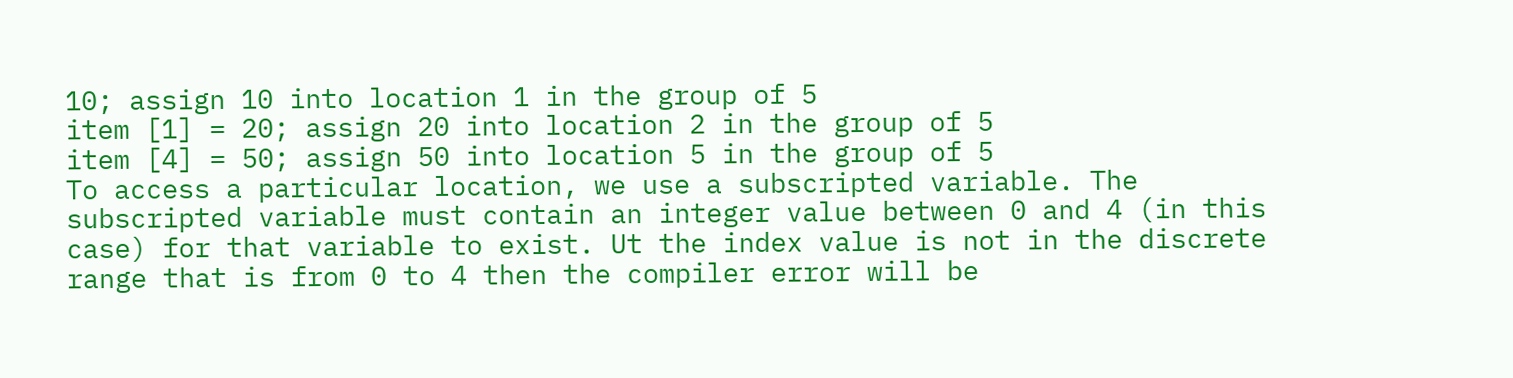10; assign 10 into location 1 in the group of 5
item [1] = 20; assign 20 into location 2 in the group of 5
item [4] = 50; assign 50 into location 5 in the group of 5
To access a particular location, we use a subscripted variable. The subscripted variable must contain an integer value between 0 and 4 (in this case) for that variable to exist. Ut the index value is not in the discrete range that is from 0 to 4 then the compiler error will be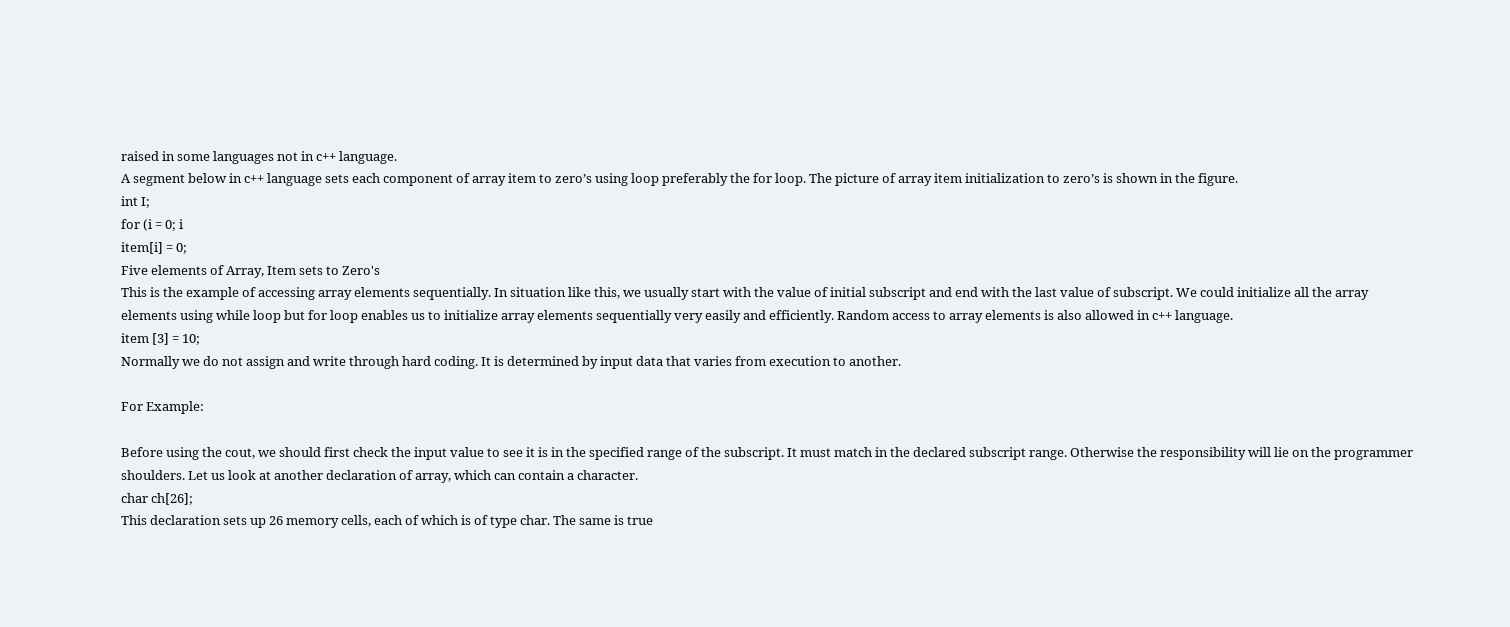raised in some languages not in c++ language.
A segment below in c++ language sets each component of array item to zero’s using loop preferably the for loop. The picture of array item initialization to zero’s is shown in the figure.
int I;
for (i = 0; i
item[i] = 0;
Five elements of Array, Item sets to Zero's
This is the example of accessing array elements sequentially. In situation like this, we usually start with the value of initial subscript and end with the last value of subscript. We could initialize all the array elements using while loop but for loop enables us to initialize array elements sequentially very easily and efficiently. Random access to array elements is also allowed in c++ language.
item [3] = 10;
Normally we do not assign and write through hard coding. It is determined by input data that varies from execution to another.

For Example:

Before using the cout, we should first check the input value to see it is in the specified range of the subscript. It must match in the declared subscript range. Otherwise the responsibility will lie on the programmer shoulders. Let us look at another declaration of array, which can contain a character.
char ch[26];
This declaration sets up 26 memory cells, each of which is of type char. The same is true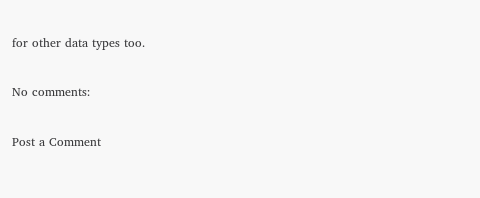for other data types too.

No comments:

Post a Comment